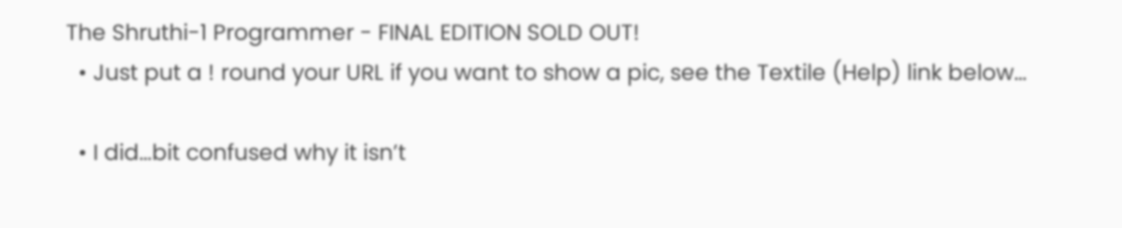The Shruthi-1 Programmer - FINAL EDITION SOLD OUT!
  • Just put a ! round your URL if you want to show a pic, see the Textile (Help) link below…

  • I did…bit confused why it isn’t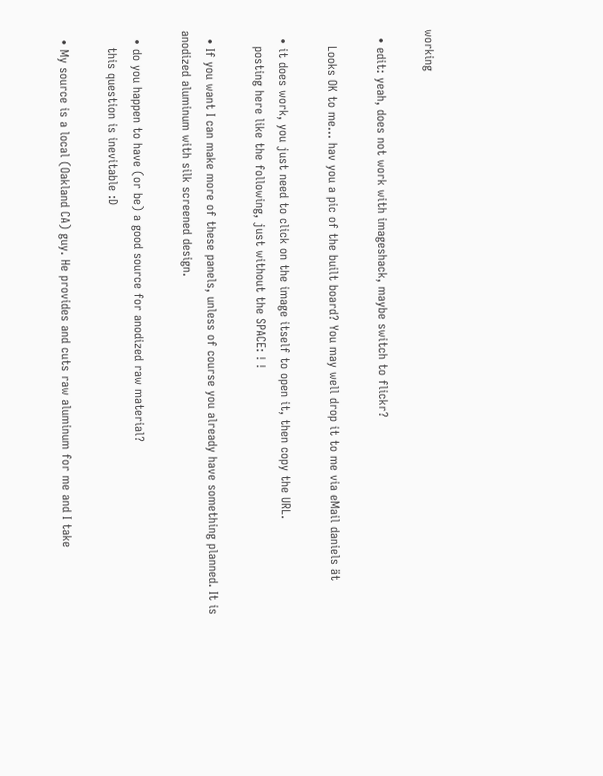working

  • edit: yeah, does not work with imageshack, maybe switch to flickr?

    Looks OK to me… hav you a pic of the built board? You may well drop it to me via eMail daniels ät

  • it does work, you just need to click on the image itself to open it, then copy the URL.
    posting here like the following, just without the SPACE: ! !

  • If you want I can make more of these panels, unless of course you already have something planned. It is anodized aluminum with silk screened design.

  • do you happen to have (or be) a good source for anodized raw material?
    this question is inevitable :D

  • My source is a local (Oakland CA) guy. He provides and cuts raw aluminum for me and I take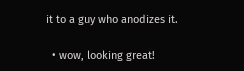it to a guy who anodizes it.

  • wow, looking great!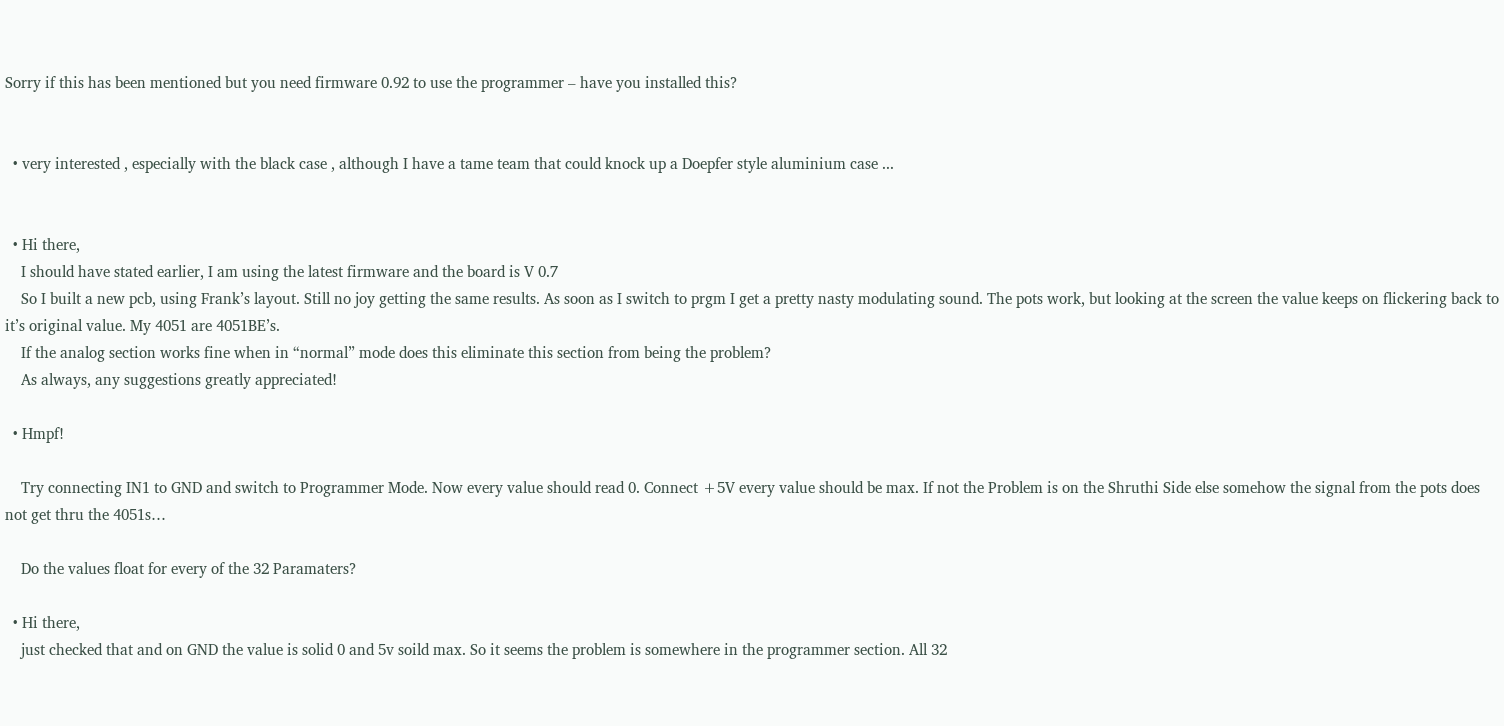Sorry if this has been mentioned but you need firmware 0.92 to use the programmer – have you installed this?


  • very interested , especially with the black case , although I have a tame team that could knock up a Doepfer style aluminium case ...


  • Hi there,
    I should have stated earlier, I am using the latest firmware and the board is V 0.7
    So I built a new pcb, using Frank’s layout. Still no joy getting the same results. As soon as I switch to prgm I get a pretty nasty modulating sound. The pots work, but looking at the screen the value keeps on flickering back to it’s original value. My 4051 are 4051BE’s.
    If the analog section works fine when in “normal” mode does this eliminate this section from being the problem?
    As always, any suggestions greatly appreciated!

  • Hmpf!

    Try connecting IN1 to GND and switch to Programmer Mode. Now every value should read 0. Connect +5V every value should be max. If not the Problem is on the Shruthi Side else somehow the signal from the pots does not get thru the 4051s…

    Do the values float for every of the 32 Paramaters?

  • Hi there,
    just checked that and on GND the value is solid 0 and 5v soild max. So it seems the problem is somewhere in the programmer section. All 32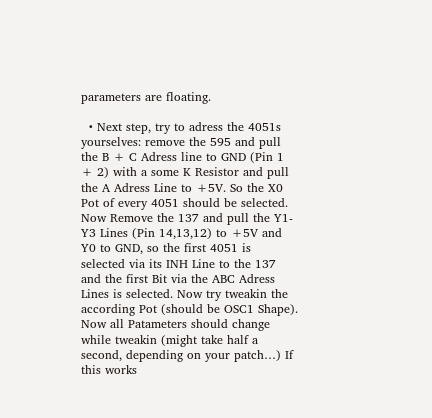parameters are floating.

  • Next step, try to adress the 4051s yourselves: remove the 595 and pull the B + C Adress line to GND (Pin 1 + 2) with a some K Resistor and pull the A Adress Line to +5V. So the X0 Pot of every 4051 should be selected. Now Remove the 137 and pull the Y1-Y3 Lines (Pin 14,13,12) to +5V and Y0 to GND, so the first 4051 is selected via its INH Line to the 137 and the first Bit via the ABC Adress Lines is selected. Now try tweakin the according Pot (should be OSC1 Shape). Now all Patameters should change while tweakin (might take half a second, depending on your patch…) If this works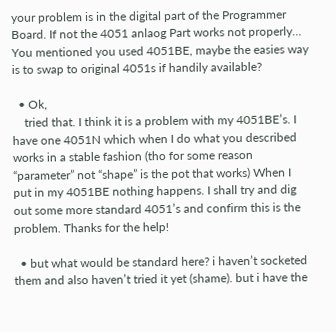your problem is in the digital part of the Programmer Board. If not the 4051 anlaog Part works not properly… You mentioned you used 4051BE, maybe the easies way is to swap to original 4051s if handily available?

  • Ok,
    tried that. I think it is a problem with my 4051BE’s. I have one 4051N which when I do what you described works in a stable fashion (tho for some reason “parameter” not “shape” is the pot that works) When I put in my 4051BE nothing happens. I shall try and dig out some more standard 4051’s and confirm this is the problem. Thanks for the help!

  • but what would be standard here? i haven’t socketed them and also haven’t tried it yet (shame). but i have the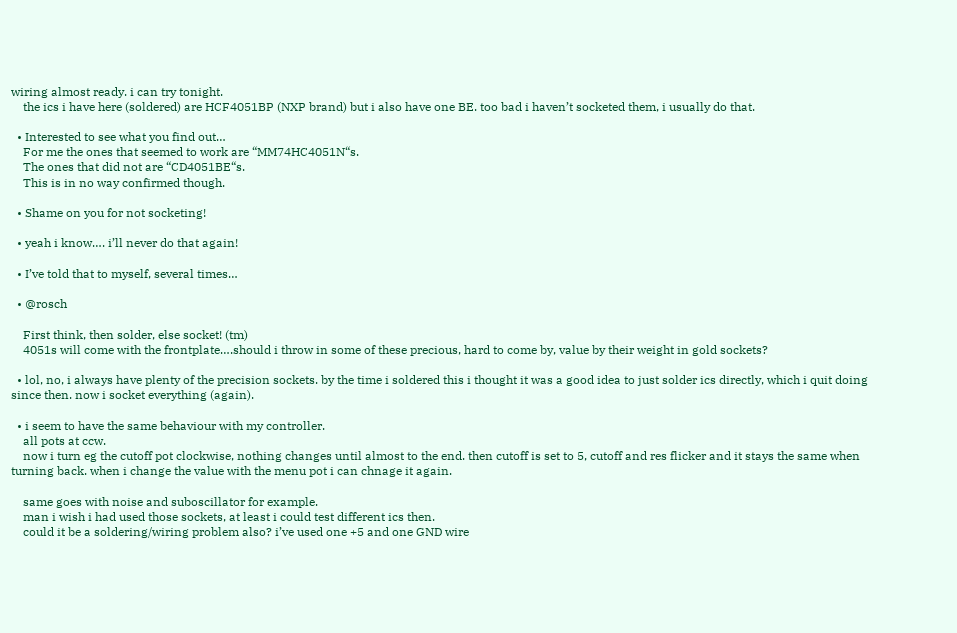wiring almost ready. i can try tonight.
    the ics i have here (soldered) are HCF4051BP (NXP brand) but i also have one BE. too bad i haven’t socketed them, i usually do that.

  • Interested to see what you find out…
    For me the ones that seemed to work are “MM74HC4051N“s.
    The ones that did not are “CD4051BE“s.
    This is in no way confirmed though.

  • Shame on you for not socketing!

  • yeah i know…. i’ll never do that again!

  • I’ve told that to myself, several times…

  • @rosch

    First think, then solder, else socket! (tm)
    4051s will come with the frontplate….should i throw in some of these precious, hard to come by, value by their weight in gold sockets?

  • lol, no, i always have plenty of the precision sockets. by the time i soldered this i thought it was a good idea to just solder ics directly, which i quit doing since then. now i socket everything (again).

  • i seem to have the same behaviour with my controller.
    all pots at ccw.
    now i turn eg the cutoff pot clockwise, nothing changes until almost to the end. then cutoff is set to 5, cutoff and res flicker and it stays the same when turning back. when i change the value with the menu pot i can chnage it again.

    same goes with noise and suboscillator for example.
    man i wish i had used those sockets, at least i could test different ics then.
    could it be a soldering/wiring problem also? i’ve used one +5 and one GND wire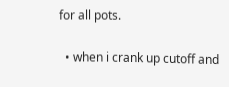for all pots.

  • when i crank up cutoff and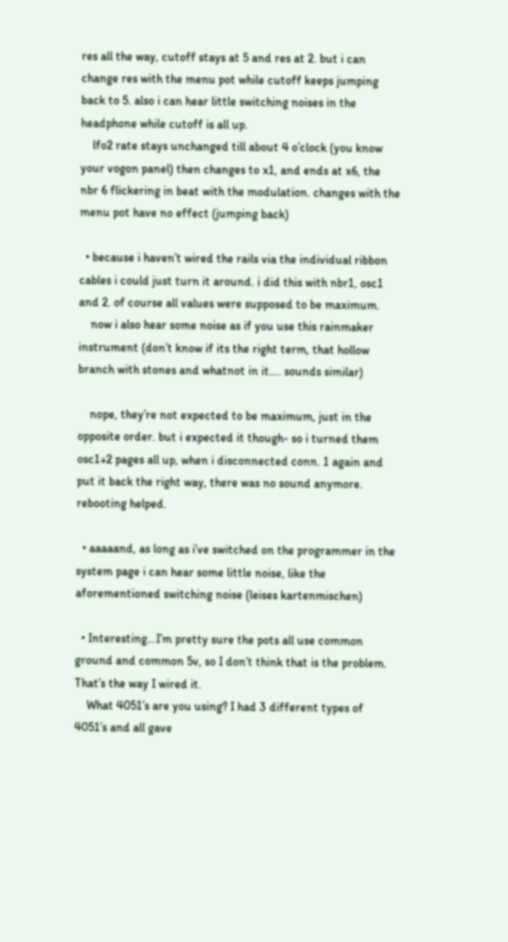res all the way, cutoff stays at 5 and res at 2. but i can change res with the menu pot while cutoff keeps jumping back to 5. also i can hear little switching noises in the headphone while cutoff is all up.
    lfo2 rate stays unchanged till about 4 o’clock (you know your vogon panel) then changes to x1, and ends at x6, the nbr 6 flickering in beat with the modulation. changes with the menu pot have no effect (jumping back)

  • because i haven’t wired the rails via the individual ribbon cables i could just turn it around. i did this with nbr1, osc1 and 2. of course all values were supposed to be maximum.
    now i also hear some noise as if you use this rainmaker instrument (don’t know if its the right term, that hollow branch with stones and whatnot in it…. sounds similar)

    nope, they’re not expected to be maximum, just in the opposite order. but i expected it though- so i turned them osc1+2 pages all up, when i disconnected conn. 1 again and put it back the right way, there was no sound anymore. rebooting helped.

  • aaaaand, as long as i’ve switched on the programmer in the system page i can hear some little noise, like the aforementioned switching noise (leises kartenmischen)

  • Interesting…I’m pretty sure the pots all use common ground and common 5v, so I don’t think that is the problem. That’s the way I wired it.
    What 4051’s are you using? I had 3 different types of 4051’s and all gave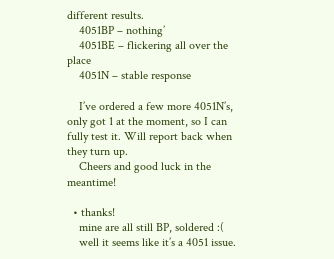different results.
    4051BP – nothing’
    4051BE – flickering all over the place
    4051N – stable response

    I’ve ordered a few more 4051N’s, only got 1 at the moment, so I can fully test it. Will report back when they turn up.
    Cheers and good luck in the meantime!

  • thanks!
    mine are all still BP, soldered :(
    well it seems like it’s a 4051 issue.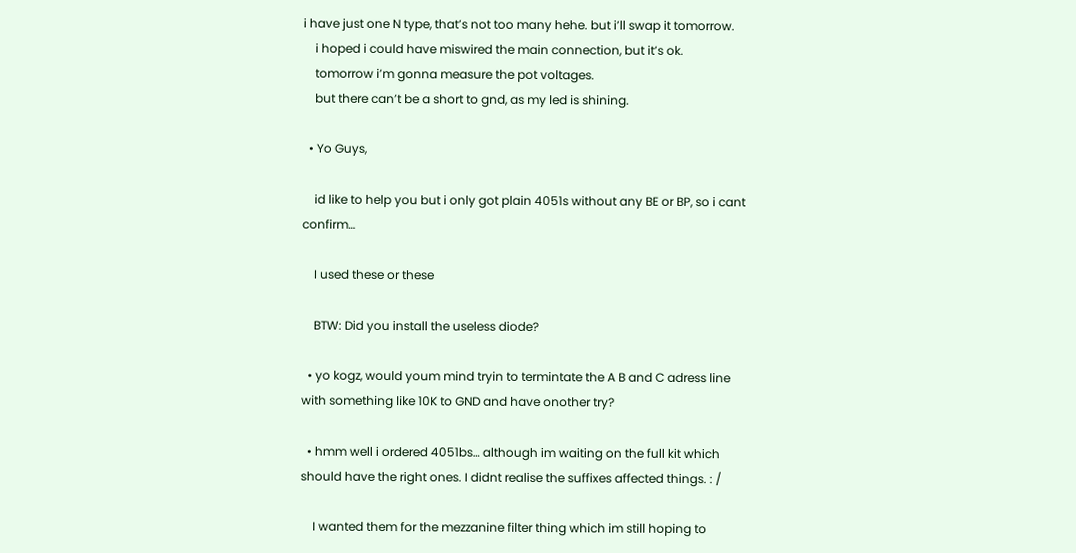i have just one N type, that’s not too many hehe. but i’ll swap it tomorrow.
    i hoped i could have miswired the main connection, but it’s ok.
    tomorrow i’m gonna measure the pot voltages.
    but there can’t be a short to gnd, as my led is shining.

  • Yo Guys,

    id like to help you but i only got plain 4051s without any BE or BP, so i cant confirm…

    I used these or these

    BTW: Did you install the useless diode?

  • yo kogz, would youm mind tryin to termintate the A B and C adress line with something like 10K to GND and have onother try?

  • hmm well i ordered 4051bs… although im waiting on the full kit which should have the right ones. I didnt realise the suffixes affected things. : /

    I wanted them for the mezzanine filter thing which im still hoping to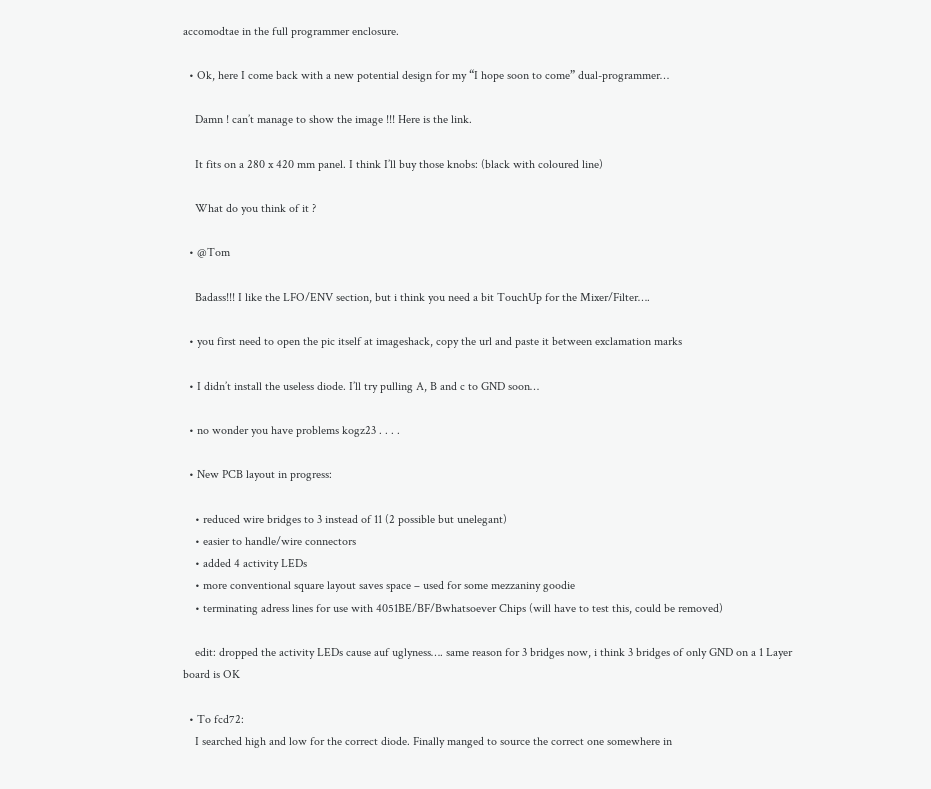accomodtae in the full programmer enclosure.

  • Ok, here I come back with a new potential design for my “I hope soon to come” dual-programmer…

    Damn ! can’t manage to show the image !!! Here is the link.

    It fits on a 280 x 420 mm panel. I think I’ll buy those knobs: (black with coloured line)

    What do you think of it ?

  • @Tom

    Badass!!! I like the LFO/ENV section, but i think you need a bit TouchUp for the Mixer/Filter….

  • you first need to open the pic itself at imageshack, copy the url and paste it between exclamation marks

  • I didn’t install the useless diode. I’ll try pulling A, B and c to GND soon…

  • no wonder you have problems kogz23 . . . .

  • New PCB layout in progress:

    • reduced wire bridges to 3 instead of 11 (2 possible but unelegant)
    • easier to handle/wire connectors
    • added 4 activity LEDs
    • more conventional square layout saves space – used for some mezzaniny goodie
    • terminating adress lines for use with 4051BE/BF/Bwhatsoever Chips (will have to test this, could be removed)

    edit: dropped the activity LEDs cause auf uglyness…. same reason for 3 bridges now, i think 3 bridges of only GND on a 1 Layer board is OK

  • To fcd72:
    I searched high and low for the correct diode. Finally manged to source the correct one somewhere in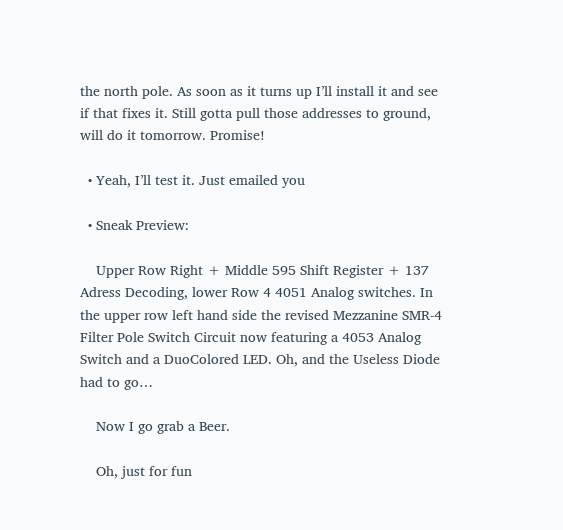the north pole. As soon as it turns up I’ll install it and see if that fixes it. Still gotta pull those addresses to ground, will do it tomorrow. Promise!

  • Yeah, I’ll test it. Just emailed you

  • Sneak Preview:

    Upper Row Right + Middle 595 Shift Register + 137 Adress Decoding, lower Row 4 4051 Analog switches. In the upper row left hand side the revised Mezzanine SMR-4 Filter Pole Switch Circuit now featuring a 4053 Analog Switch and a DuoColored LED. Oh, and the Useless Diode had to go…

    Now I go grab a Beer.

    Oh, just for fun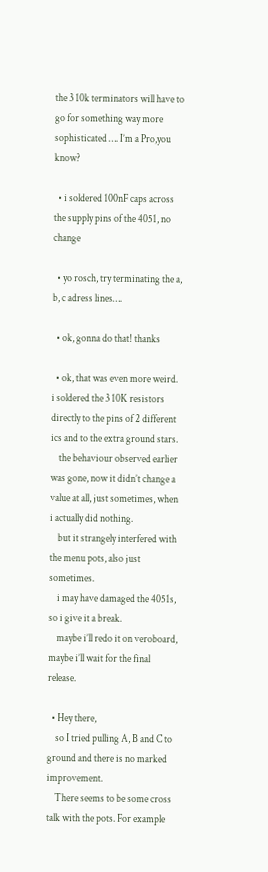the 3 10k terminators will have to go for something way more sophisticated …. I’m a Pro,you know?

  • i soldered 100nF caps across the supply pins of the 4051, no change

  • yo rosch, try terminating the a, b, c adress lines….

  • ok, gonna do that! thanks

  • ok, that was even more weird. i soldered the 3 10K resistors directly to the pins of 2 different ics and to the extra ground stars.
    the behaviour observed earlier was gone, now it didn’t change a value at all, just sometimes, when i actually did nothing.
    but it strangely interfered with the menu pots, also just sometimes.
    i may have damaged the 4051s, so i give it a break.
    maybe i’ll redo it on veroboard, maybe i’ll wait for the final release.

  • Hey there,
    so I tried pulling A, B and C to ground and there is no marked improvement.
    There seems to be some cross talk with the pots. For example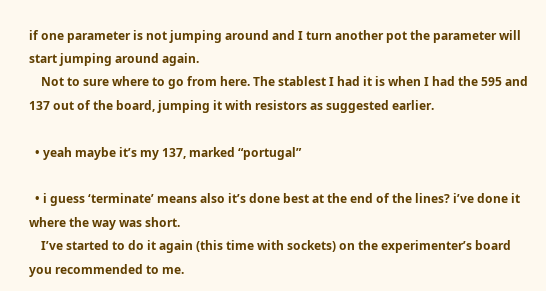if one parameter is not jumping around and I turn another pot the parameter will start jumping around again.
    Not to sure where to go from here. The stablest I had it is when I had the 595 and 137 out of the board, jumping it with resistors as suggested earlier.

  • yeah maybe it’s my 137, marked “portugal”

  • i guess ‘terminate’ means also it’s done best at the end of the lines? i’ve done it where the way was short.
    I’ve started to do it again (this time with sockets) on the experimenter’s board you recommended to me.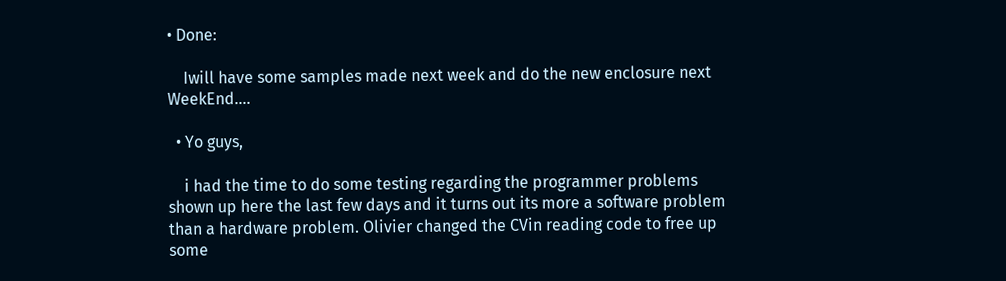• Done:

    Iwill have some samples made next week and do the new enclosure next WeekEnd….

  • Yo guys,

    i had the time to do some testing regarding the programmer problems shown up here the last few days and it turns out its more a software problem than a hardware problem. Olivier changed the CVin reading code to free up some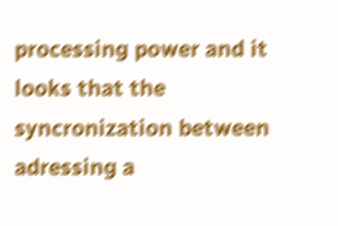processing power and it looks that the syncronization between adressing a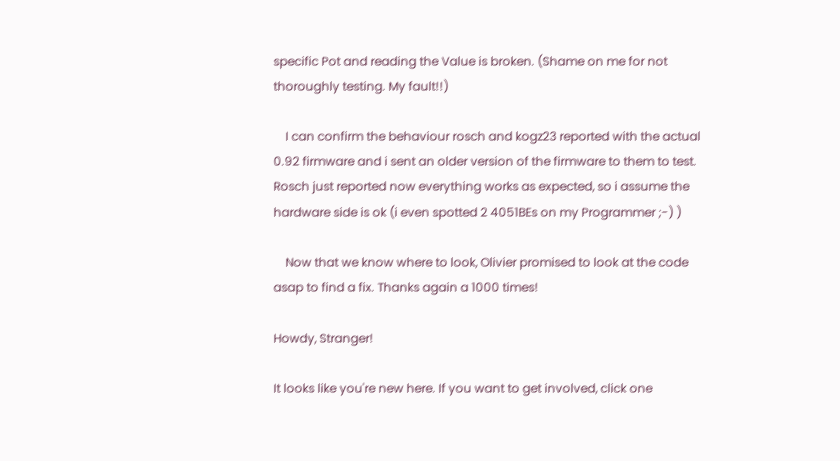specific Pot and reading the Value is broken. (Shame on me for not thoroughly testing. My fault!!)

    I can confirm the behaviour rosch and kogz23 reported with the actual 0.92 firmware and i sent an older version of the firmware to them to test. Rosch just reported now everything works as expected, so i assume the hardware side is ok (i even spotted 2 4051BEs on my Programmer ;-) )

    Now that we know where to look, Olivier promised to look at the code asap to find a fix. Thanks again a 1000 times!

Howdy, Stranger!

It looks like you're new here. If you want to get involved, click one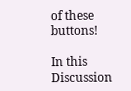of these buttons!

In this Discussion